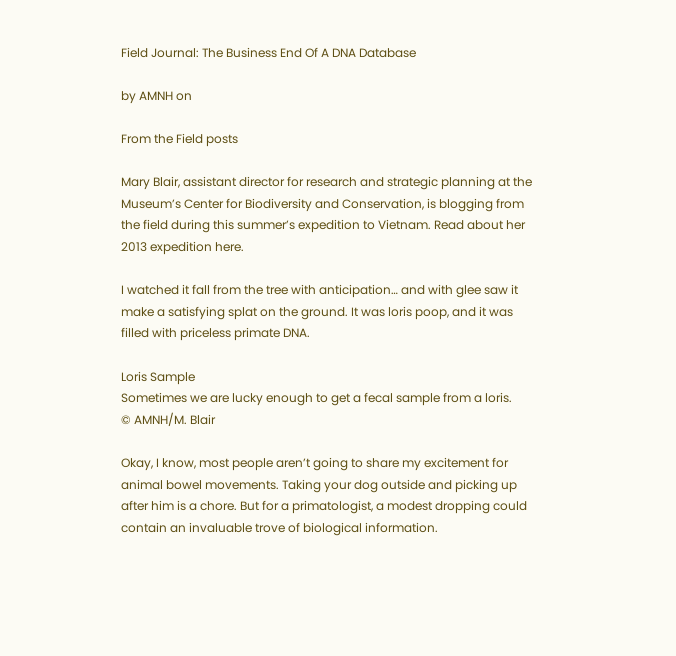Field Journal: The Business End Of A DNA Database

by AMNH on

From the Field posts

Mary Blair, assistant director for research and strategic planning at the Museum’s Center for Biodiversity and Conservation, is blogging from the field during this summer’s expedition to Vietnam. Read about her 2013 expedition here.

I watched it fall from the tree with anticipation… and with glee saw it make a satisfying splat on the ground. It was loris poop, and it was filled with priceless primate DNA.

Loris Sample
Sometimes we are lucky enough to get a fecal sample from a loris.
© AMNH/M. Blair

Okay, I know, most people aren’t going to share my excitement for animal bowel movements. Taking your dog outside and picking up after him is a chore. But for a primatologist, a modest dropping could contain an invaluable trove of biological information.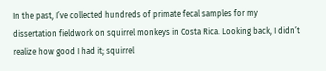In the past, I’ve collected hundreds of primate fecal samples for my dissertation fieldwork on squirrel monkeys in Costa Rica. Looking back, I didn’t realize how good I had it; squirrel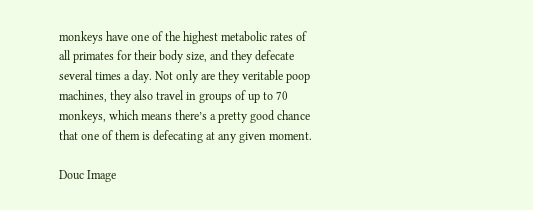monkeys have one of the highest metabolic rates of all primates for their body size, and they defecate several times a day. Not only are they veritable poop machines, they also travel in groups of up to 70 monkeys, which means there’s a pretty good chance that one of them is defecating at any given moment.

Douc Image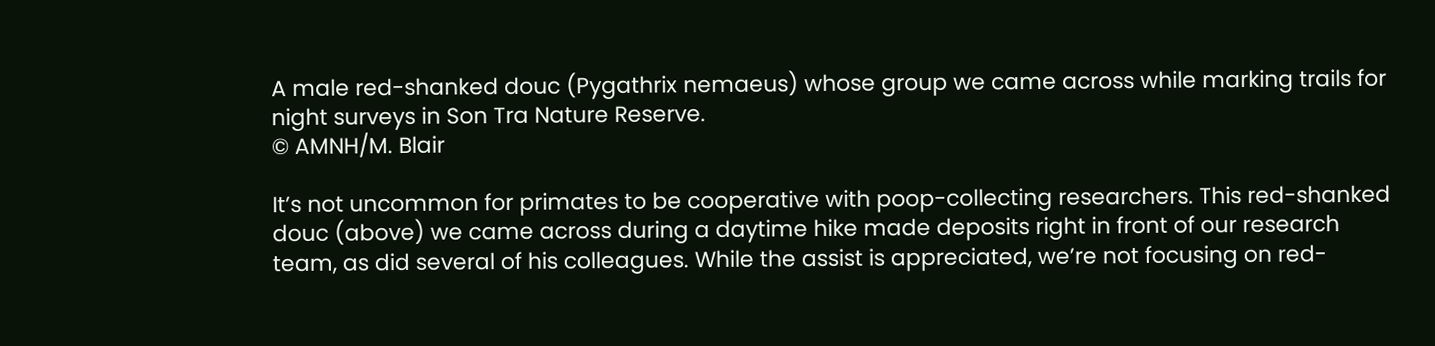A male red-shanked douc (Pygathrix nemaeus) whose group we came across while marking trails for night surveys in Son Tra Nature Reserve.
© AMNH/M. Blair

It’s not uncommon for primates to be cooperative with poop-collecting researchers. This red-shanked douc (above) we came across during a daytime hike made deposits right in front of our research team, as did several of his colleagues. While the assist is appreciated, we’re not focusing on red-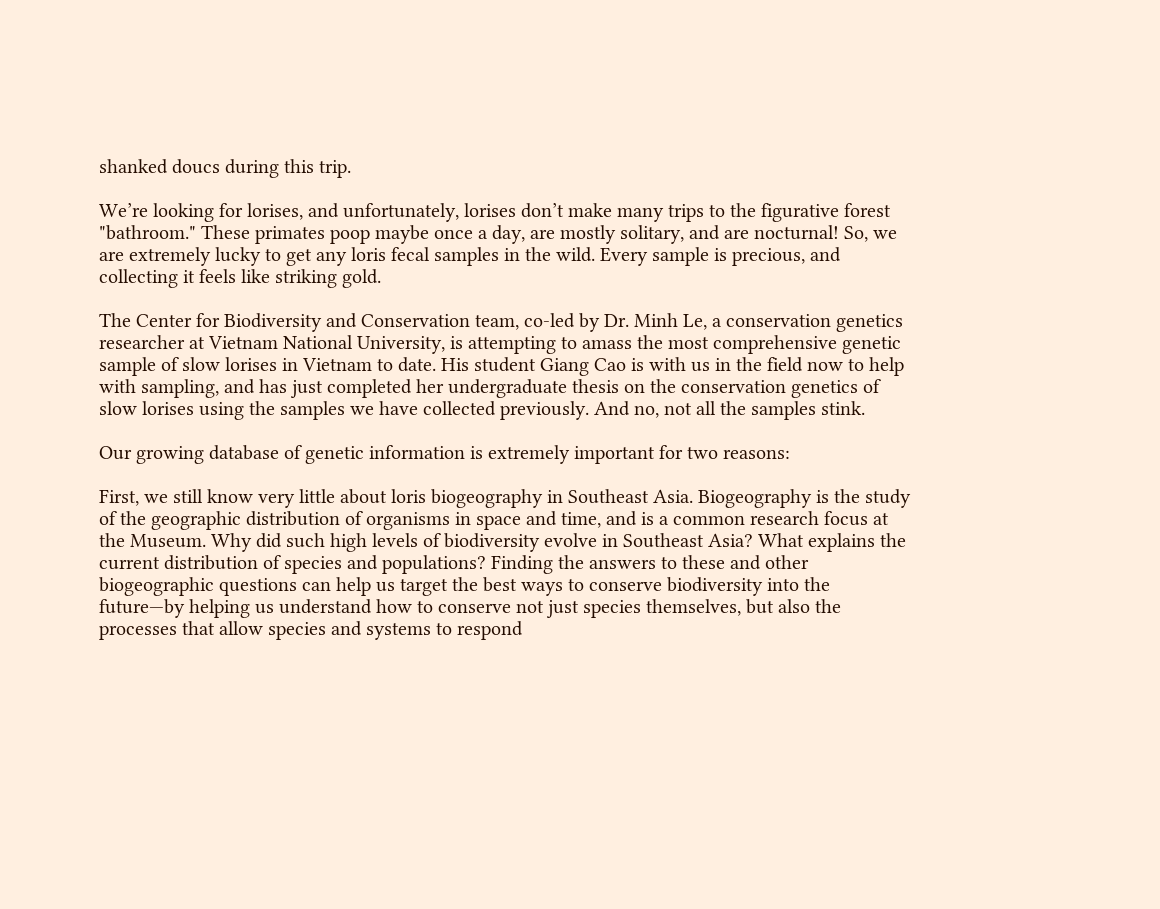shanked doucs during this trip.

We’re looking for lorises, and unfortunately, lorises don’t make many trips to the figurative forest "bathroom." These primates poop maybe once a day, are mostly solitary, and are nocturnal! So, we are extremely lucky to get any loris fecal samples in the wild. Every sample is precious, and collecting it feels like striking gold.

The Center for Biodiversity and Conservation team, co-led by Dr. Minh Le, a conservation genetics researcher at Vietnam National University, is attempting to amass the most comprehensive genetic sample of slow lorises in Vietnam to date. His student Giang Cao is with us in the field now to help with sampling, and has just completed her undergraduate thesis on the conservation genetics of slow lorises using the samples we have collected previously. And no, not all the samples stink.

Our growing database of genetic information is extremely important for two reasons:

First, we still know very little about loris biogeography in Southeast Asia. Biogeography is the study of the geographic distribution of organisms in space and time, and is a common research focus at the Museum. Why did such high levels of biodiversity evolve in Southeast Asia? What explains the current distribution of species and populations? Finding the answers to these and other biogeographic questions can help us target the best ways to conserve biodiversity into the future—by helping us understand how to conserve not just species themselves, but also the processes that allow species and systems to respond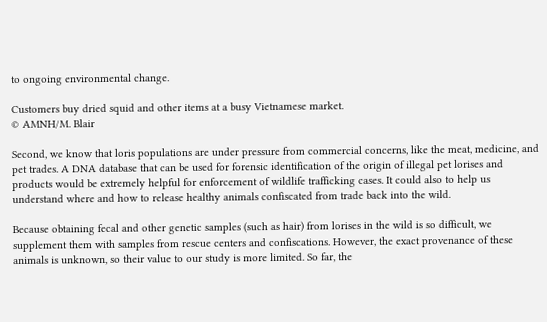to ongoing environmental change.

Customers buy dried squid and other items at a busy Vietnamese market.
© AMNH/M. Blair

Second, we know that loris populations are under pressure from commercial concerns, like the meat, medicine, and pet trades. A DNA database that can be used for forensic identification of the origin of illegal pet lorises and products would be extremely helpful for enforcement of wildlife trafficking cases. It could also to help us understand where and how to release healthy animals confiscated from trade back into the wild.

Because obtaining fecal and other genetic samples (such as hair) from lorises in the wild is so difficult, we supplement them with samples from rescue centers and confiscations. However, the exact provenance of these animals is unknown, so their value to our study is more limited. So far, the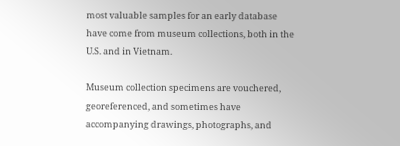most valuable samples for an early database have come from museum collections, both in the U.S. and in Vietnam.

Museum collection specimens are vouchered, georeferenced, and sometimes have accompanying drawings, photographs, and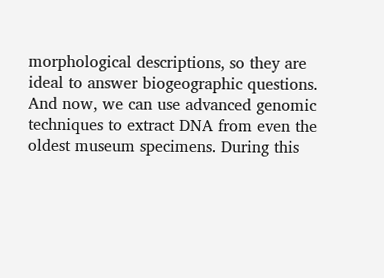morphological descriptions, so they are ideal to answer biogeographic questions. And now, we can use advanced genomic techniques to extract DNA from even the oldest museum specimens. During this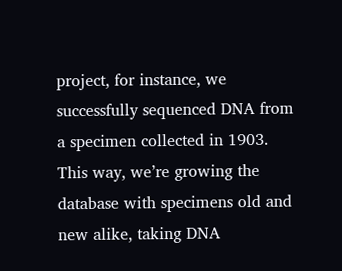project, for instance, we successfully sequenced DNA from a specimen collected in 1903. This way, we’re growing the database with specimens old and new alike, taking DNA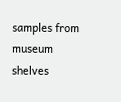samples from museum shelves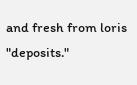and fresh from loris "deposits."